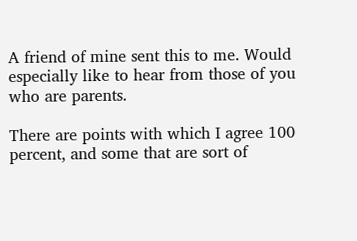A friend of mine sent this to me. Would especially like to hear from those of you who are parents.

There are points with which I agree 100 percent, and some that are sort of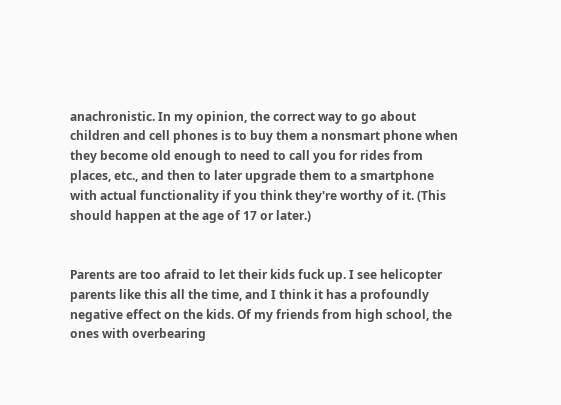anachronistic. In my opinion, the correct way to go about children and cell phones is to buy them a nonsmart phone when they become old enough to need to call you for rides from places, etc., and then to later upgrade them to a smartphone with actual functionality if you think they're worthy of it. (This should happen at the age of 17 or later.)


Parents are too afraid to let their kids fuck up. I see helicopter parents like this all the time, and I think it has a profoundly negative effect on the kids. Of my friends from high school, the ones with overbearing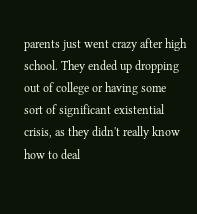parents just went crazy after high school. They ended up dropping out of college or having some sort of significant existential crisis, as they didn't really know how to deal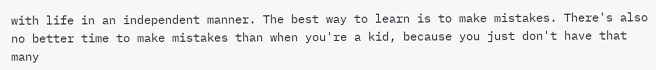with life in an independent manner. The best way to learn is to make mistakes. There's also no better time to make mistakes than when you're a kid, because you just don't have that many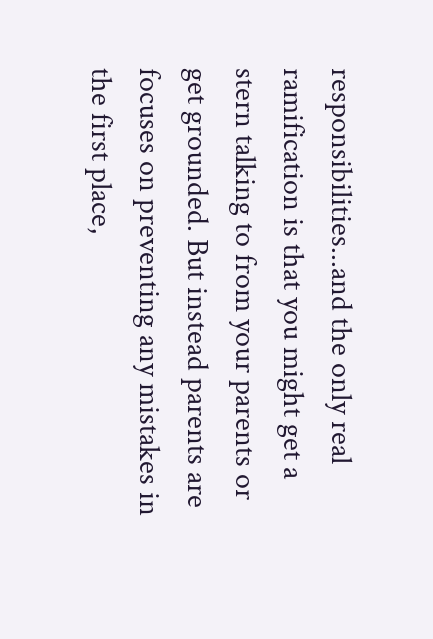responsibilities...and the only real ramification is that you might get a stern talking to from your parents or get grounded. But instead parents are focuses on preventing any mistakes in the first place,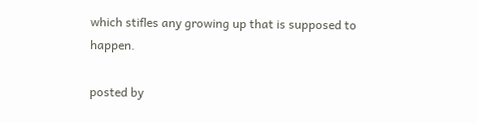which stifles any growing up that is supposed to happen.

posted by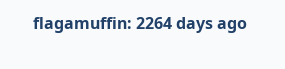flagamuffin: 2264 days ago